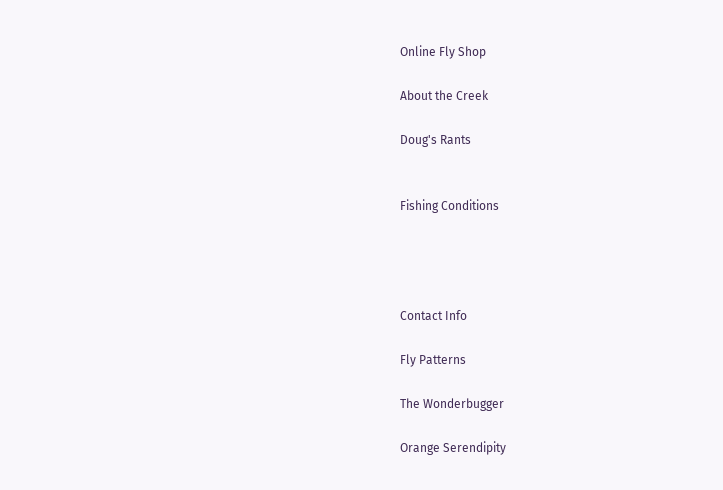Online Fly Shop

About the Creek

Doug's Rants


Fishing Conditions




Contact Info

Fly Patterns

The Wonderbugger

Orange Serendipity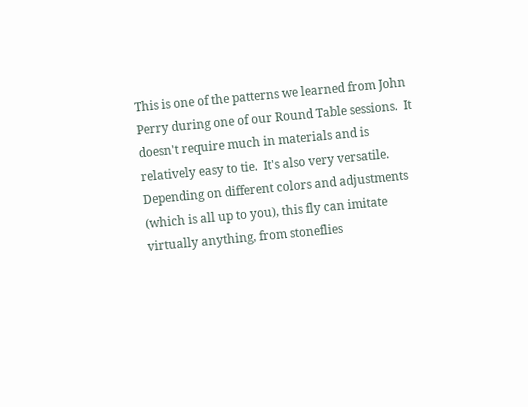This is one of the patterns we learned from John Perry during one of our Round Table sessions.  It doesn't require much in materials and is relatively easy to tie.  It's also very versatile.  Depending on different colors and adjustments (which is all up to you), this fly can imitate virtually anything, from stoneflies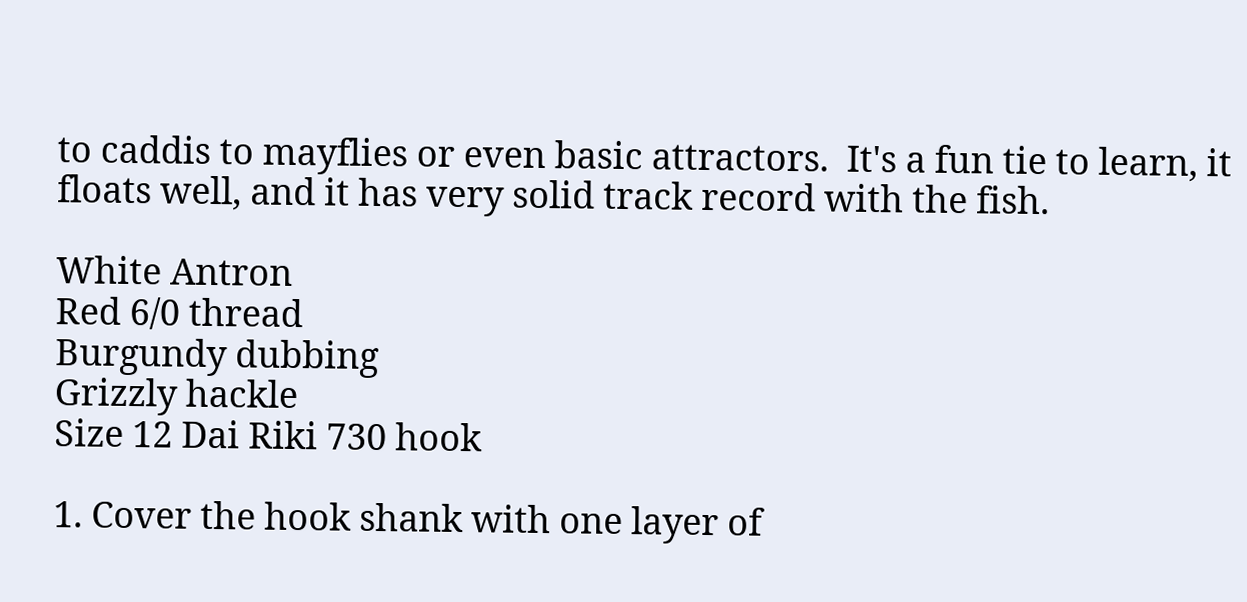to caddis to mayflies or even basic attractors.  It's a fun tie to learn, it floats well, and it has very solid track record with the fish.

White Antron
Red 6/0 thread
Burgundy dubbing
Grizzly hackle
Size 12 Dai Riki 730 hook

1. Cover the hook shank with one layer of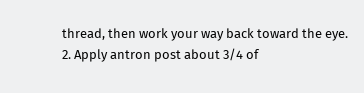thread, then work your way back toward the eye.
2. Apply antron post about 3/4 of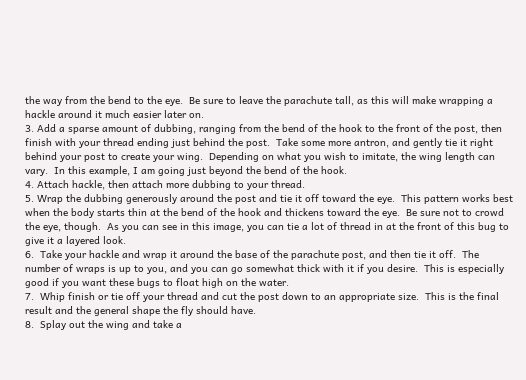the way from the bend to the eye.  Be sure to leave the parachute tall, as this will make wrapping a hackle around it much easier later on.
3. Add a sparse amount of dubbing, ranging from the bend of the hook to the front of the post, then finish with your thread ending just behind the post.  Take some more antron, and gently tie it right behind your post to create your wing.  Depending on what you wish to imitate, the wing length can vary.  In this example, I am going just beyond the bend of the hook.
4. Attach hackle, then attach more dubbing to your thread.
5. Wrap the dubbing generously around the post and tie it off toward the eye.  This pattern works best when the body starts thin at the bend of the hook and thickens toward the eye.  Be sure not to crowd the eye, though.  As you can see in this image, you can tie a lot of thread in at the front of this bug to give it a layered look.
6.  Take your hackle and wrap it around the base of the parachute post, and then tie it off.  The number of wraps is up to you, and you can go somewhat thick with it if you desire.  This is especially good if you want these bugs to float high on the water.
7.  Whip finish or tie off your thread and cut the post down to an appropriate size.  This is the final result and the general shape the fly should have.
8.  Splay out the wing and take a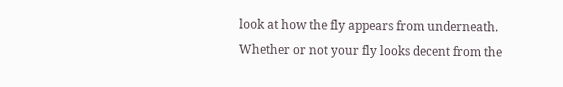look at how the fly appears from underneath.  Whether or not your fly looks decent from the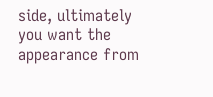side, ultimately you want the appearance from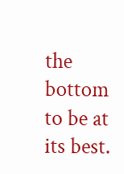the bottom to be at its best.